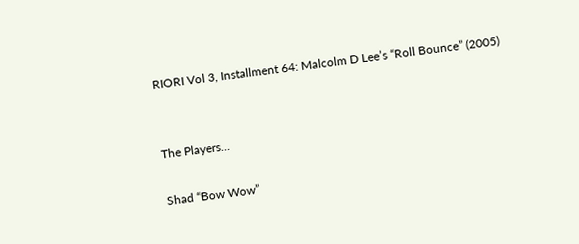RIORI Vol 3, Installment 64: Malcolm D Lee’s “Roll Bounce” (2005)


The Players…

Shad “Bow Wow”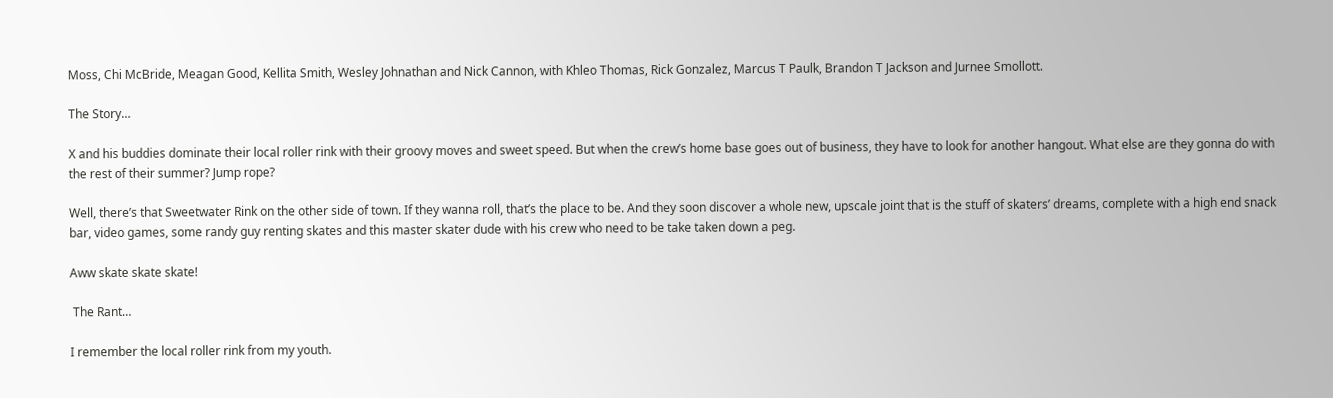Moss, Chi McBride, Meagan Good, Kellita Smith, Wesley Johnathan and Nick Cannon, with Khleo Thomas, Rick Gonzalez, Marcus T Paulk, Brandon T Jackson and Jurnee Smollott.

The Story…

X and his buddies dominate their local roller rink with their groovy moves and sweet speed. But when the crew’s home base goes out of business, they have to look for another hangout. What else are they gonna do with the rest of their summer? Jump rope?

Well, there’s that Sweetwater Rink on the other side of town. If they wanna roll, that’s the place to be. And they soon discover a whole new, upscale joint that is the stuff of skaters’ dreams, complete with a high end snack bar, video games, some randy guy renting skates and this master skater dude with his crew who need to be take taken down a peg.

Aww skate skate skate!

 The Rant…

I remember the local roller rink from my youth.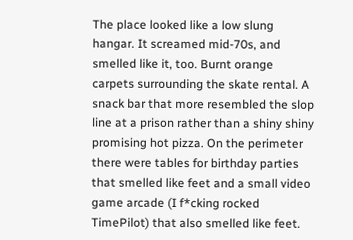The place looked like a low slung hangar. It screamed mid-70s, and smelled like it, too. Burnt orange carpets surrounding the skate rental. A snack bar that more resembled the slop line at a prison rather than a shiny shiny promising hot pizza. On the perimeter there were tables for birthday parties that smelled like feet and a small video game arcade (I f*cking rocked TimePilot) that also smelled like feet.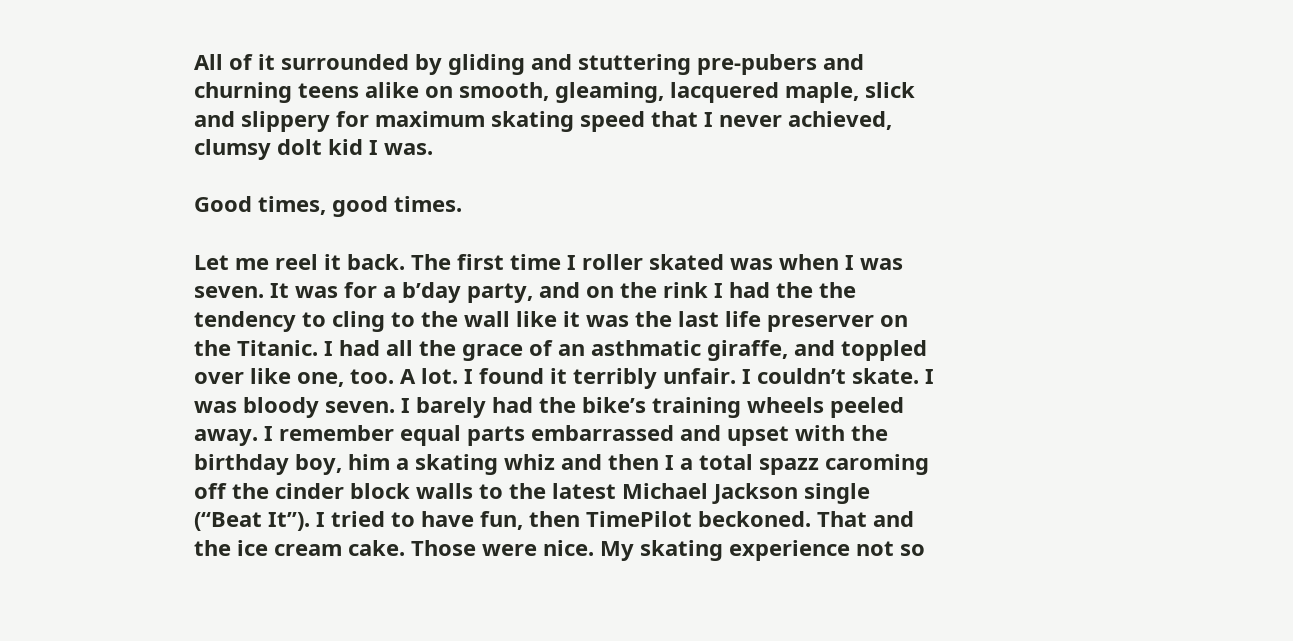All of it surrounded by gliding and stuttering pre-pubers and churning teens alike on smooth, gleaming, lacquered maple, slick and slippery for maximum skating speed that I never achieved, clumsy dolt kid I was.

Good times, good times.

Let me reel it back. The first time I roller skated was when I was seven. It was for a b’day party, and on the rink I had the the tendency to cling to the wall like it was the last life preserver on the Titanic. I had all the grace of an asthmatic giraffe, and toppled over like one, too. A lot. I found it terribly unfair. I couldn’t skate. I was bloody seven. I barely had the bike’s training wheels peeled away. I remember equal parts embarrassed and upset with the birthday boy, him a skating whiz and then I a total spazz caroming off the cinder block walls to the latest Michael Jackson single (“Beat It”). I tried to have fun, then TimePilot beckoned. That and the ice cream cake. Those were nice. My skating experience not so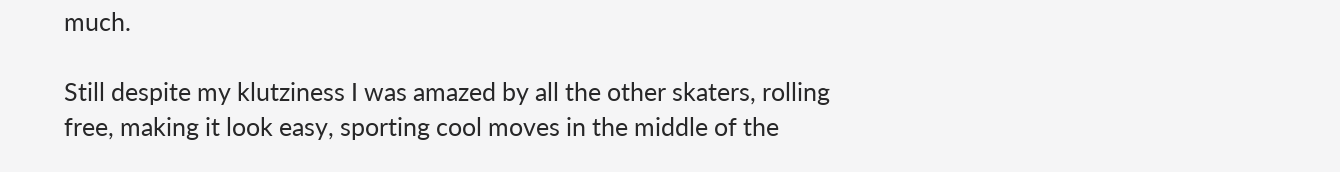much.

Still despite my klutziness I was amazed by all the other skaters, rolling free, making it look easy, sporting cool moves in the middle of the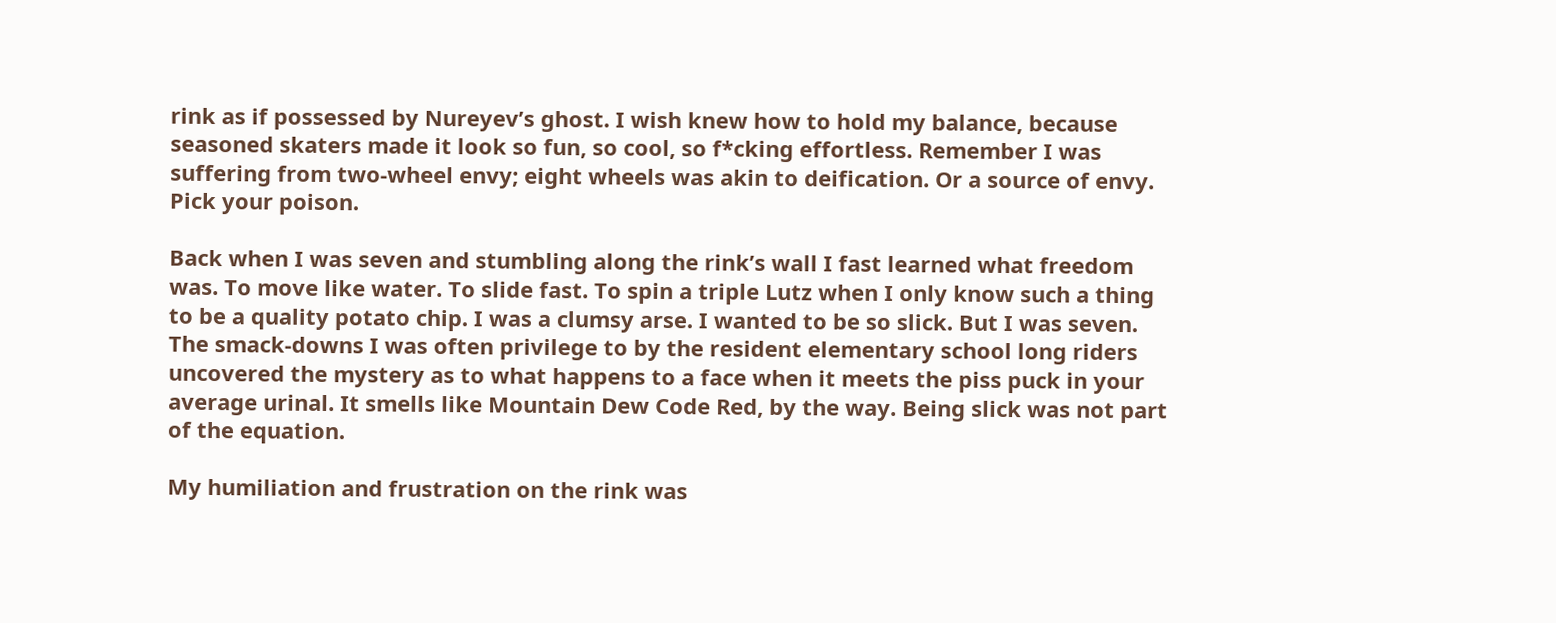rink as if possessed by Nureyev’s ghost. I wish knew how to hold my balance, because seasoned skaters made it look so fun, so cool, so f*cking effortless. Remember I was suffering from two-wheel envy; eight wheels was akin to deification. Or a source of envy. Pick your poison.

Back when I was seven and stumbling along the rink’s wall I fast learned what freedom was. To move like water. To slide fast. To spin a triple Lutz when I only know such a thing to be a quality potato chip. I was a clumsy arse. I wanted to be so slick. But I was seven. The smack-downs I was often privilege to by the resident elementary school long riders uncovered the mystery as to what happens to a face when it meets the piss puck in your average urinal. It smells like Mountain Dew Code Red, by the way. Being slick was not part of the equation.

My humiliation and frustration on the rink was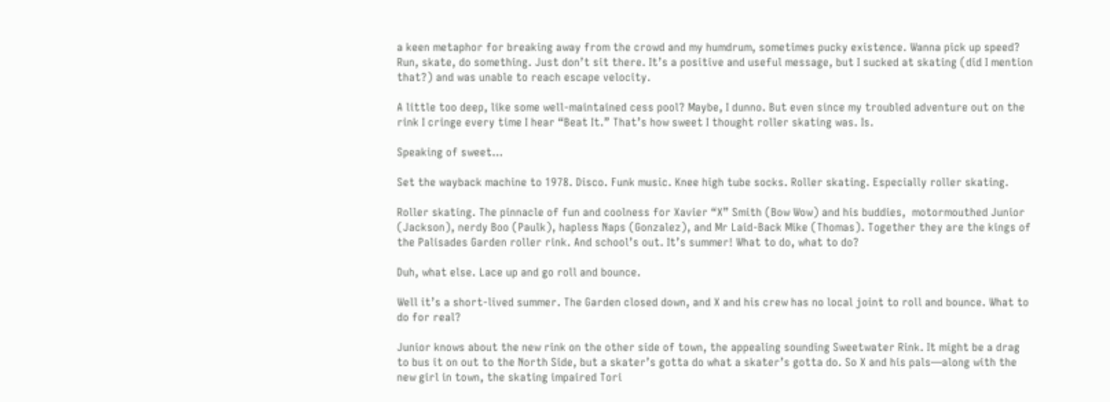a keen metaphor for breaking away from the crowd and my humdrum, sometimes pucky existence. Wanna pick up speed? Run, skate, do something. Just don’t sit there. It’s a positive and useful message, but I sucked at skating (did I mention that?) and was unable to reach escape velocity.

A little too deep, like some well-maintained cess pool? Maybe, I dunno. But even since my troubled adventure out on the rink I cringe every time I hear “Beat It.” That’s how sweet I thought roller skating was. Is.

Speaking of sweet…

Set the wayback machine to 1978. Disco. Funk music. Knee high tube socks. Roller skating. Especially roller skating.

Roller skating. The pinnacle of fun and coolness for Xavier “X” Smith (Bow Wow) and his buddies,  motormouthed Junior (Jackson), nerdy Boo (Paulk), hapless Naps (Gonzalez), and Mr Laid-Back Mike (Thomas). Together they are the kings of the Palisades Garden roller rink. And school’s out. It’s summer! What to do, what to do?

Duh, what else. Lace up and go roll and bounce.

Well it’s a short-lived summer. The Garden closed down, and X and his crew has no local joint to roll and bounce. What to do for real?

Junior knows about the new rink on the other side of town, the appealing sounding Sweetwater Rink. It might be a drag to bus it on out to the North Side, but a skater’s gotta do what a skater’s gotta do. So X and his pals—along with the new girl in town, the skating impaired Tori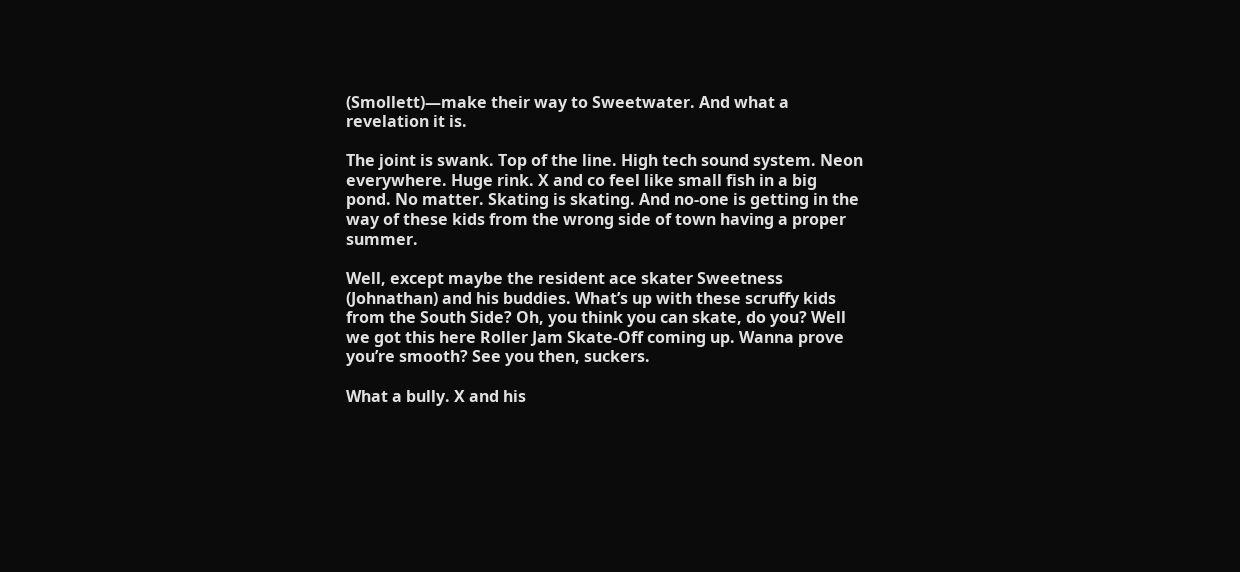(Smollett)—make their way to Sweetwater. And what a revelation it is.

The joint is swank. Top of the line. High tech sound system. Neon everywhere. Huge rink. X and co feel like small fish in a big pond. No matter. Skating is skating. And no-one is getting in the way of these kids from the wrong side of town having a proper summer.

Well, except maybe the resident ace skater Sweetness (Johnathan) and his buddies. What’s up with these scruffy kids from the South Side? Oh, you think you can skate, do you? Well we got this here Roller Jam Skate-Off coming up. Wanna prove you’re smooth? See you then, suckers.

What a bully. X and his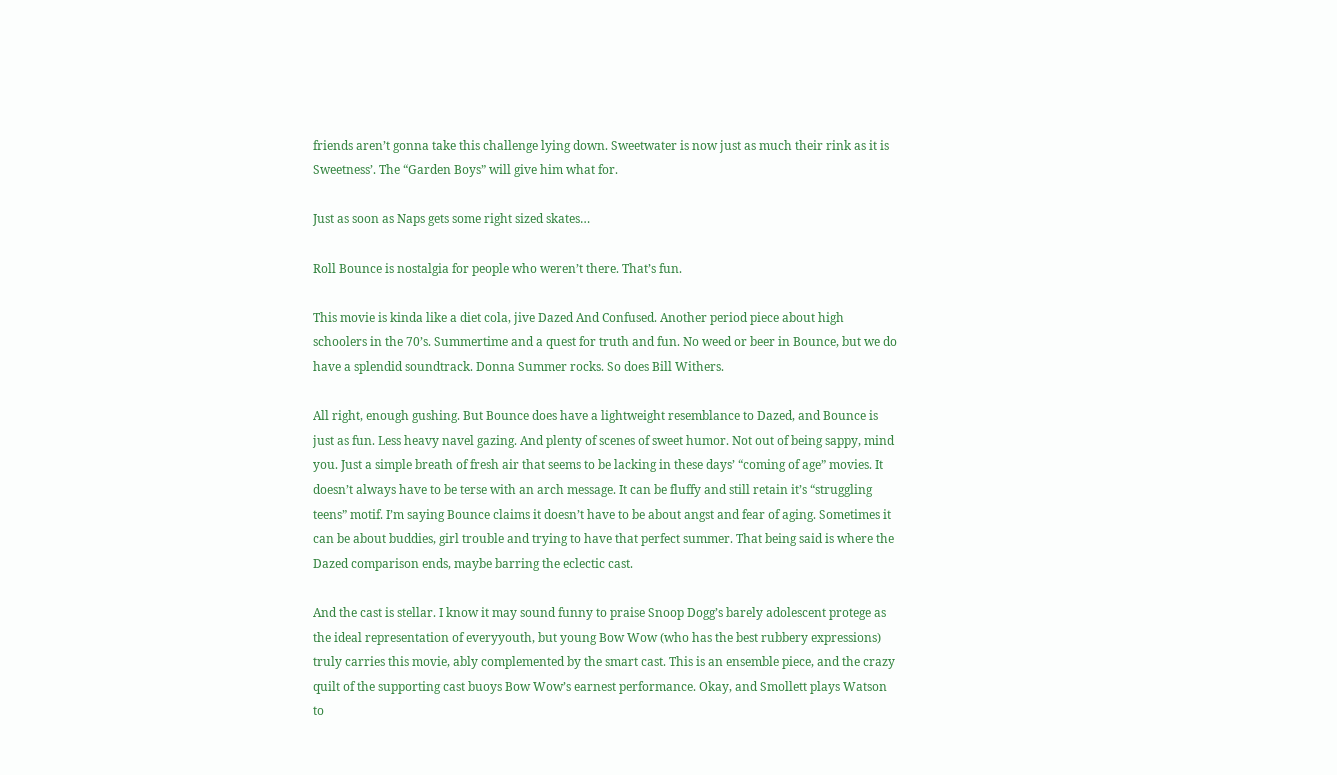friends aren’t gonna take this challenge lying down. Sweetwater is now just as much their rink as it is Sweetness’. The “Garden Boys” will give him what for.

Just as soon as Naps gets some right sized skates…

Roll Bounce is nostalgia for people who weren’t there. That’s fun.

This movie is kinda like a diet cola, jive Dazed And Confused. Another period piece about high schoolers in the 70’s. Summertime and a quest for truth and fun. No weed or beer in Bounce, but we do have a splendid soundtrack. Donna Summer rocks. So does Bill Withers.

All right, enough gushing. But Bounce does have a lightweight resemblance to Dazed, and Bounce is just as fun. Less heavy navel gazing. And plenty of scenes of sweet humor. Not out of being sappy, mind you. Just a simple breath of fresh air that seems to be lacking in these days’ “coming of age” movies. It doesn’t always have to be terse with an arch message. It can be fluffy and still retain it’s “struggling teens” motif. I’m saying Bounce claims it doesn’t have to be about angst and fear of aging. Sometimes it can be about buddies, girl trouble and trying to have that perfect summer. That being said is where the Dazed comparison ends, maybe barring the eclectic cast.

And the cast is stellar. I know it may sound funny to praise Snoop Dogg’s barely adolescent protege as the ideal representation of everyyouth, but young Bow Wow (who has the best rubbery expressions) truly carries this movie, ably complemented by the smart cast. This is an ensemble piece, and the crazy quilt of the supporting cast buoys Bow Wow’s earnest performance. Okay, and Smollett plays Watson to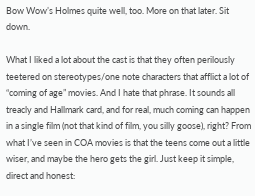Bow Wow’s Holmes quite well, too. More on that later. Sit down.

What I liked a lot about the cast is that they often perilously teetered on stereotypes/one note characters that afflict a lot of “coming of age” movies. And I hate that phrase. It sounds all treacly and Hallmark card, and for real, much coming can happen in a single film (not that kind of film, you silly goose), right? From what I’ve seen in COA movies is that the teens come out a little wiser, and maybe the hero gets the girl. Just keep it simple, direct and honest: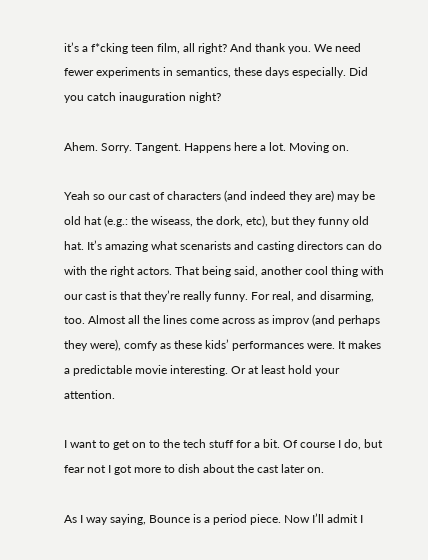it’s a f*cking teen film, all right? And thank you. We need fewer experiments in semantics, these days especially. Did you catch inauguration night?

Ahem. Sorry. Tangent. Happens here a lot. Moving on.

Yeah so our cast of characters (and indeed they are) may be old hat (e.g.: the wiseass, the dork, etc), but they funny old hat. It’s amazing what scenarists and casting directors can do with the right actors. That being said, another cool thing with our cast is that they’re really funny. For real, and disarming, too. Almost all the lines come across as improv (and perhaps they were), comfy as these kids’ performances were. It makes a predictable movie interesting. Or at least hold your attention.

I want to get on to the tech stuff for a bit. Of course I do, but fear not I got more to dish about the cast later on.

As I way saying, Bounce is a period piece. Now I’ll admit I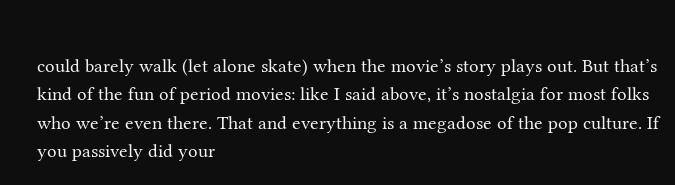could barely walk (let alone skate) when the movie’s story plays out. But that’s kind of the fun of period movies: like I said above, it’s nostalgia for most folks who we’re even there. That and everything is a megadose of the pop culture. If you passively did your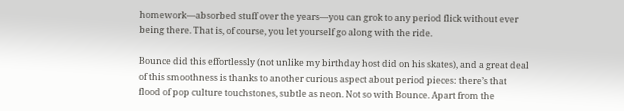homework—absorbed stuff over the years—you can grok to any period flick without ever being there. That is, of course, you let yourself go along with the ride.

Bounce did this effortlessly (not unlike my birthday host did on his skates), and a great deal of this smoothness is thanks to another curious aspect about period pieces: there’s that flood of pop culture touchstones, subtle as neon. Not so with Bounce. Apart from the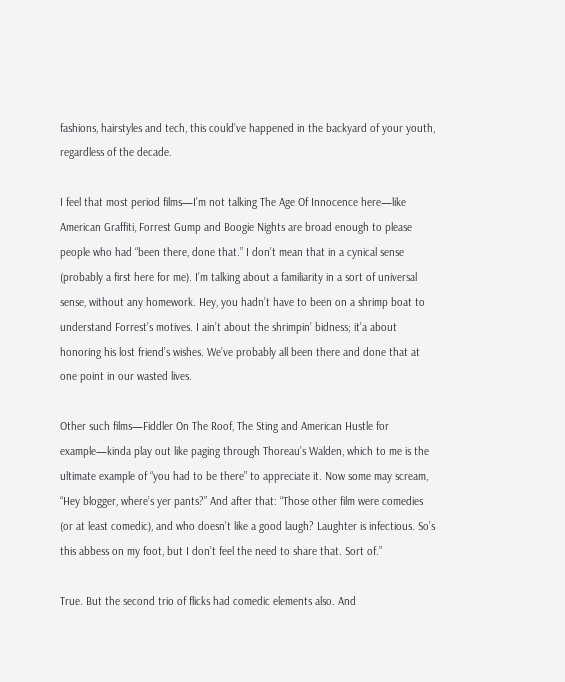fashions, hairstyles and tech, this could’ve happened in the backyard of your youth, regardless of the decade.

I feel that most period films—I’m not talking The Age Of Innocence here—like American Graffiti, Forrest Gump and Boogie Nights are broad enough to please people who had “been there, done that.” I don’t mean that in a cynical sense (probably a first here for me). I’m talking about a familiarity in a sort of universal sense, without any homework. Hey, you hadn’t have to been on a shrimp boat to understand Forrest’s motives. I ain’t about the shrimpin’ bidness; it’a about honoring his lost friend’s wishes. We’ve probably all been there and done that at one point in our wasted lives.

Other such films—Fiddler On The Roof, The Sting and American Hustle for example—kinda play out like paging through Thoreau’s Walden, which to me is the ultimate example of “you had to be there” to appreciate it. Now some may scream, “Hey blogger, where’s yer pants?” And after that: “Those other film were comedies (or at least comedic), and who doesn’t like a good laugh? Laughter is infectious. So’s this abbess on my foot, but I don’t feel the need to share that. Sort of.”

True. But the second trio of flicks had comedic elements also. And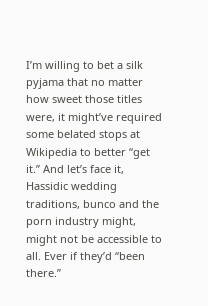I’m willing to bet a silk pyjama that no matter how sweet those titles were, it might’ve required some belated stops at Wikipedia to better “get it.” And let’s face it, Hassidic wedding traditions, bunco and the porn industry might, might not be accessible to all. Ever if they’d “been there.”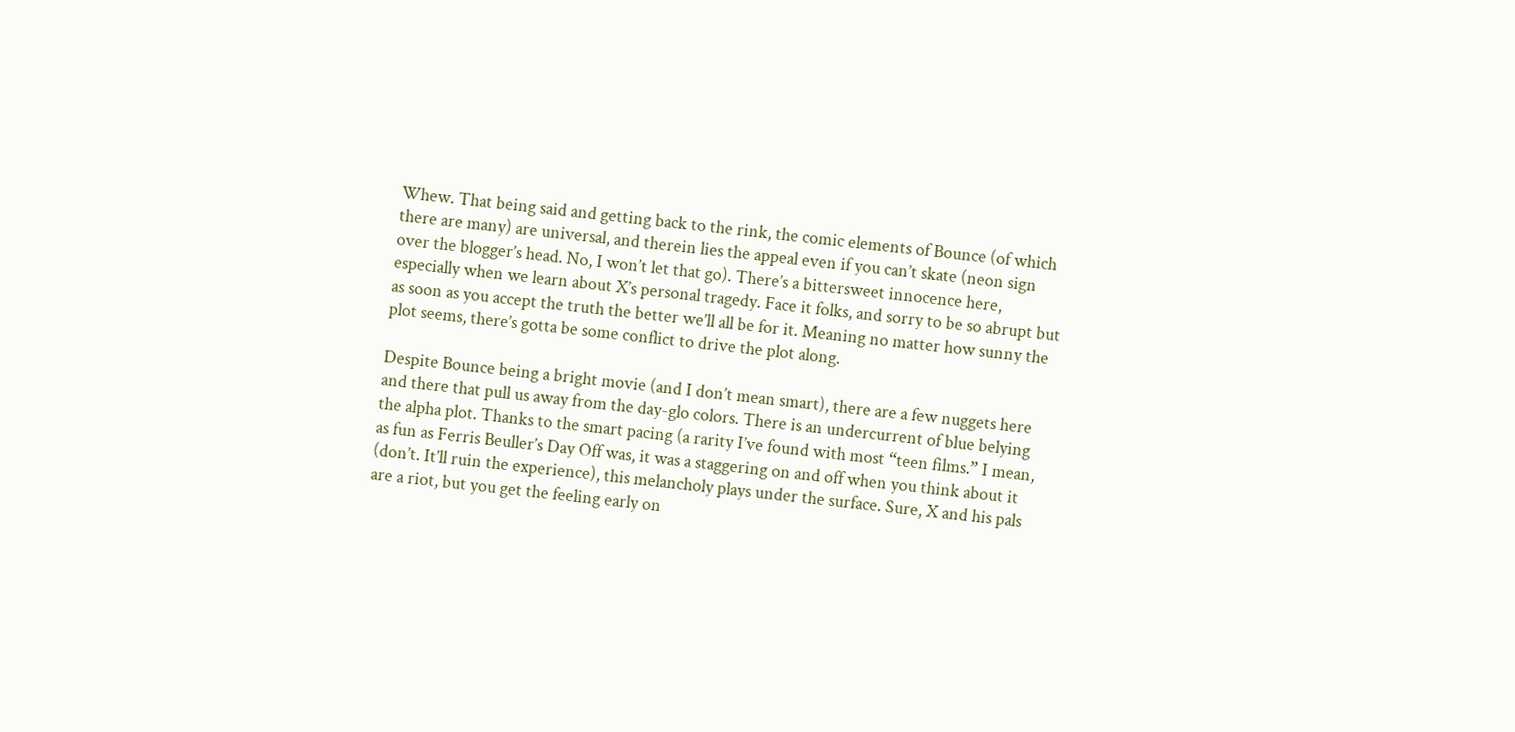Whew. That being said and getting back to the rink, the comic elements of Bounce (of which there are many) are universal, and therein lies the appeal even if you can’t skate (neon sign over the blogger’s head. No, I won’t let that go). There’s a bittersweet innocence here, especially when we learn about X’s personal tragedy. Face it folks, and sorry to be so abrupt but as soon as you accept the truth the better we’ll all be for it. Meaning no matter how sunny the plot seems, there’s gotta be some conflict to drive the plot along.

Despite Bounce being a bright movie (and I don’t mean smart), there are a few nuggets here and there that pull us away from the day-glo colors. There is an undercurrent of blue belying the alpha plot. Thanks to the smart pacing (a rarity I’ve found with most “teen films.” I mean, as fun as Ferris Beuller’s Day Off was, it was a staggering on and off when you think about it (don’t. It’ll ruin the experience), this melancholy plays under the surface. Sure, X and his pals are a riot, but you get the feeling early on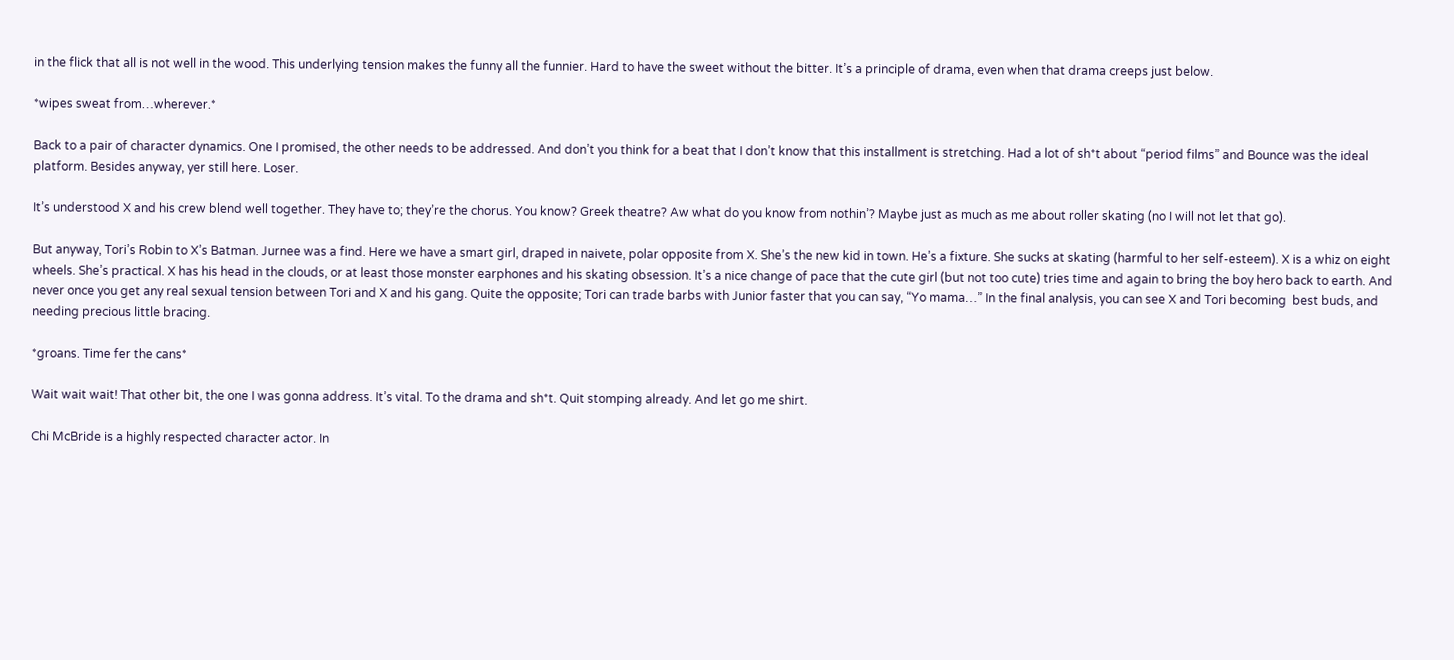in the flick that all is not well in the wood. This underlying tension makes the funny all the funnier. Hard to have the sweet without the bitter. It’s a principle of drama, even when that drama creeps just below.

*wipes sweat from…wherever.*

Back to a pair of character dynamics. One I promised, the other needs to be addressed. And don’t you think for a beat that I don’t know that this installment is stretching. Had a lot of sh*t about “period films” and Bounce was the ideal platform. Besides anyway, yer still here. Loser.

It’s understood X and his crew blend well together. They have to; they’re the chorus. You know? Greek theatre? Aw what do you know from nothin’? Maybe just as much as me about roller skating (no I will not let that go).

But anyway, Tori’s Robin to X’s Batman. Jurnee was a find. Here we have a smart girl, draped in naivete, polar opposite from X. She’s the new kid in town. He’s a fixture. She sucks at skating (harmful to her self-esteem). X is a whiz on eight wheels. She’s practical. X has his head in the clouds, or at least those monster earphones and his skating obsession. It’s a nice change of pace that the cute girl (but not too cute) tries time and again to bring the boy hero back to earth. And never once you get any real sexual tension between Tori and X and his gang. Quite the opposite; Tori can trade barbs with Junior faster that you can say, “Yo mama…” In the final analysis, you can see X and Tori becoming  best buds, and needing precious little bracing.

*groans. Time fer the cans*

Wait wait wait! That other bit, the one I was gonna address. It’s vital. To the drama and sh*t. Quit stomping already. And let go me shirt.

Chi McBride is a highly respected character actor. In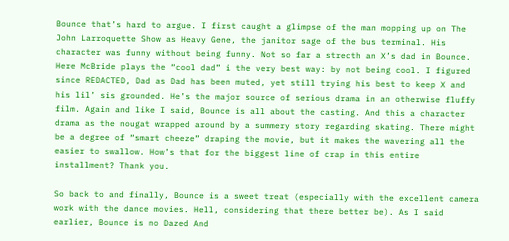Bounce that’s hard to argue. I first caught a glimpse of the man mopping up on The John Larroquette Show as Heavy Gene, the janitor sage of the bus terminal. His character was funny without being funny. Not so far a strecth an X’s dad in Bounce. Here McBride plays the “cool dad” i the very best way: by not being cool. I figured since REDACTED, Dad as Dad has been muted, yet still trying his best to keep X and his lil’ sis grounded. He’s the major source of serious drama in an otherwise fluffy film. Again and like I said, Bounce is all about the casting. And this a character drama as the nougat wrapped around by a summery story regarding skating. There might be a degree of “smart cheeze” draping the movie, but it makes the wavering all the easier to swallow. How’s that for the biggest line of crap in this entire installment? Thank you.

So back to and finally, Bounce is a sweet treat (especially with the excellent camera work with the dance movies. Hell, considering that there better be). As I said earlier, Bounce is no Dazed And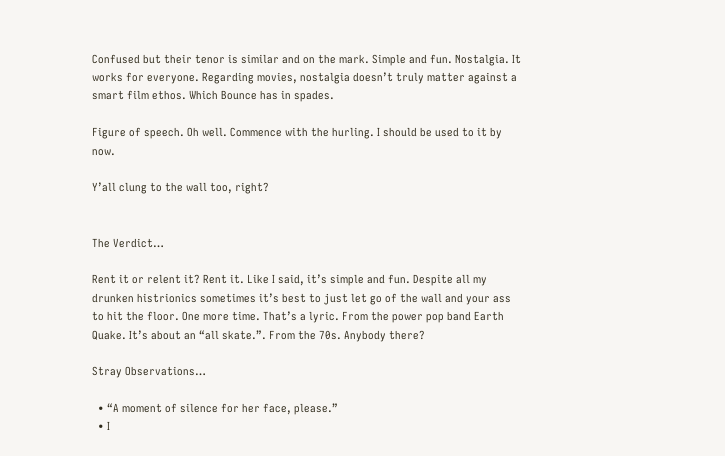Confused but their tenor is similar and on the mark. Simple and fun. Nostalgia. It works for everyone. Regarding movies, nostalgia doesn’t truly matter against a smart film ethos. Which Bounce has in spades.

Figure of speech. Oh well. Commence with the hurling. I should be used to it by now.

Y’all clung to the wall too, right?


The Verdict…

Rent it or relent it? Rent it. Like I said, it’s simple and fun. Despite all my drunken histrionics sometimes it’s best to just let go of the wall and your ass to hit the floor. One more time. That’s a lyric. From the power pop band Earth Quake. It’s about an “all skate.”. From the 70s. Anybody there?

Stray Observations…

  • “A moment of silence for her face, please.”
  • I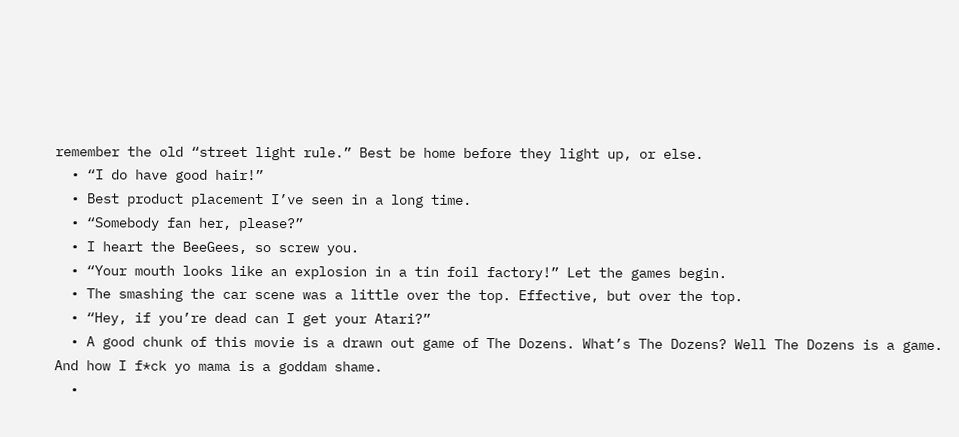remember the old “street light rule.” Best be home before they light up, or else.
  • “I do have good hair!”
  • Best product placement I’ve seen in a long time.
  • “Somebody fan her, please?”
  • I heart the BeeGees, so screw you.
  • “Your mouth looks like an explosion in a tin foil factory!” Let the games begin.
  • The smashing the car scene was a little over the top. Effective, but over the top.
  • “Hey, if you’re dead can I get your Atari?”
  • A good chunk of this movie is a drawn out game of The Dozens. What’s The Dozens? Well The Dozens is a game. And how I f*ck yo mama is a goddam shame.
  •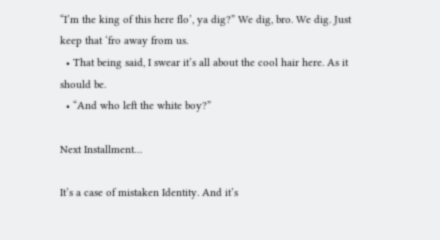“I’m the king of this here flo’, ya dig?” We dig, bro. We dig. Just keep that ‘fro away from us.
  • That being said, I swear it’s all about the cool hair here. As it should be.
  • “And who left the white boy?”

Next Installment…

It’s a case of mistaken Identity. And it’s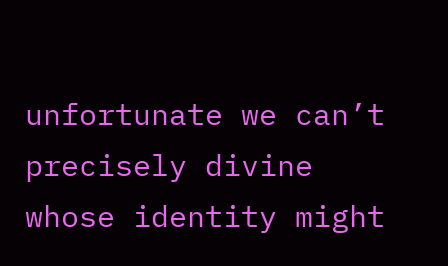unfortunate we can’t precisely divine whose identity might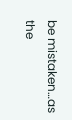be mistaken…as the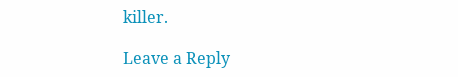killer.

Leave a Reply